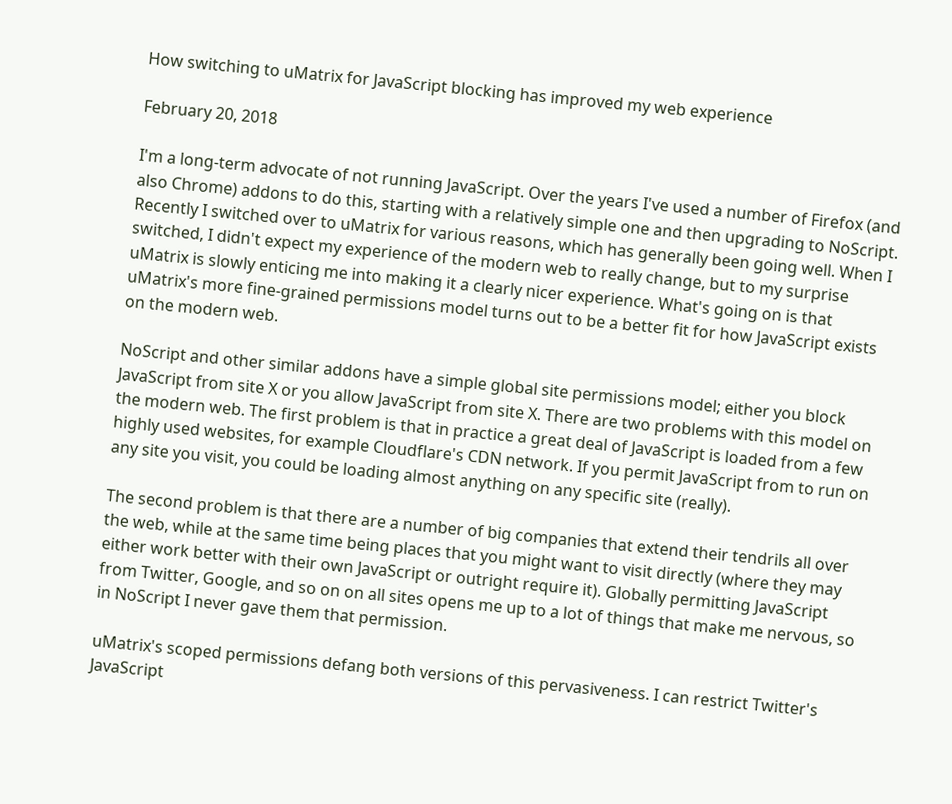How switching to uMatrix for JavaScript blocking has improved my web experience

February 20, 2018

I'm a long-term advocate of not running JavaScript. Over the years I've used a number of Firefox (and also Chrome) addons to do this, starting with a relatively simple one and then upgrading to NoScript. Recently I switched over to uMatrix for various reasons, which has generally been going well. When I switched, I didn't expect my experience of the modern web to really change, but to my surprise uMatrix is slowly enticing me into making it a clearly nicer experience. What's going on is that uMatrix's more fine-grained permissions model turns out to be a better fit for how JavaScript exists on the modern web.

NoScript and other similar addons have a simple global site permissions model; either you block JavaScript from site X or you allow JavaScript from site X. There are two problems with this model on the modern web. The first problem is that in practice a great deal of JavaScript is loaded from a few highly used websites, for example Cloudflare's CDN network. If you permit JavaScript from to run on any site you visit, you could be loading almost anything on any specific site (really).

The second problem is that there are a number of big companies that extend their tendrils all over the web, while at the same time being places that you might want to visit directly (where they may either work better with their own JavaScript or outright require it). Globally permitting JavaScript from Twitter, Google, and so on on all sites opens me up to a lot of things that make me nervous, so in NoScript I never gave them that permission.

uMatrix's scoped permissions defang both versions of this pervasiveness. I can restrict Twitter's JavaScript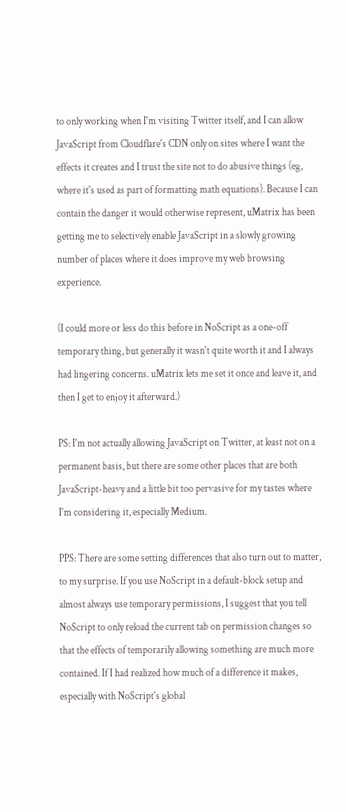to only working when I'm visiting Twitter itself, and I can allow JavaScript from Cloudflare's CDN only on sites where I want the effects it creates and I trust the site not to do abusive things (eg, where it's used as part of formatting math equations). Because I can contain the danger it would otherwise represent, uMatrix has been getting me to selectively enable JavaScript in a slowly growing number of places where it does improve my web browsing experience.

(I could more or less do this before in NoScript as a one-off temporary thing, but generally it wasn't quite worth it and I always had lingering concerns. uMatrix lets me set it once and leave it, and then I get to enjoy it afterward.)

PS: I'm not actually allowing JavaScript on Twitter, at least not on a permanent basis, but there are some other places that are both JavaScript-heavy and a little bit too pervasive for my tastes where I'm considering it, especially Medium.

PPS: There are some setting differences that also turn out to matter, to my surprise. If you use NoScript in a default-block setup and almost always use temporary permissions, I suggest that you tell NoScript to only reload the current tab on permission changes so that the effects of temporarily allowing something are much more contained. If I had realized how much of a difference it makes, especially with NoScript's global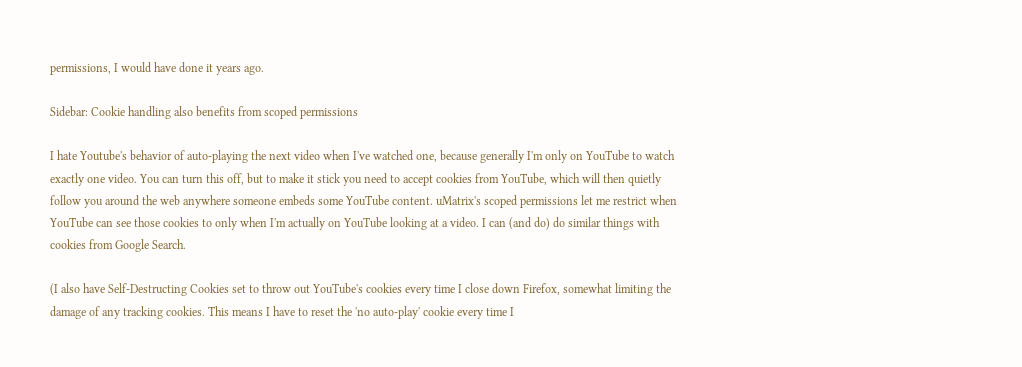permissions, I would have done it years ago.

Sidebar: Cookie handling also benefits from scoped permissions

I hate Youtube's behavior of auto-playing the next video when I've watched one, because generally I'm only on YouTube to watch exactly one video. You can turn this off, but to make it stick you need to accept cookies from YouTube, which will then quietly follow you around the web anywhere someone embeds some YouTube content. uMatrix's scoped permissions let me restrict when YouTube can see those cookies to only when I'm actually on YouTube looking at a video. I can (and do) do similar things with cookies from Google Search.

(I also have Self-Destructing Cookies set to throw out YouTube's cookies every time I close down Firefox, somewhat limiting the damage of any tracking cookies. This means I have to reset the 'no auto-play' cookie every time I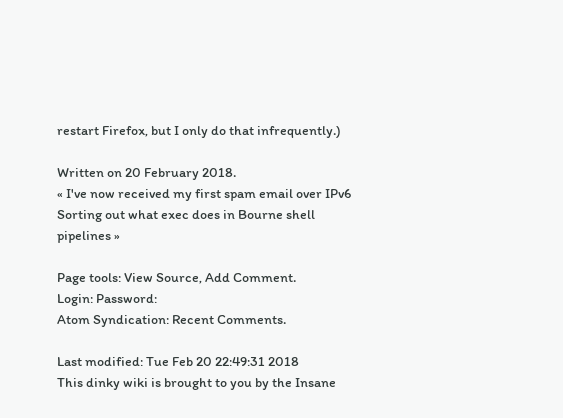restart Firefox, but I only do that infrequently.)

Written on 20 February 2018.
« I've now received my first spam email over IPv6
Sorting out what exec does in Bourne shell pipelines »

Page tools: View Source, Add Comment.
Login: Password:
Atom Syndication: Recent Comments.

Last modified: Tue Feb 20 22:49:31 2018
This dinky wiki is brought to you by the Insane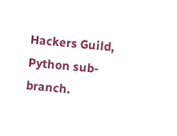Hackers Guild, Python sub-branch.